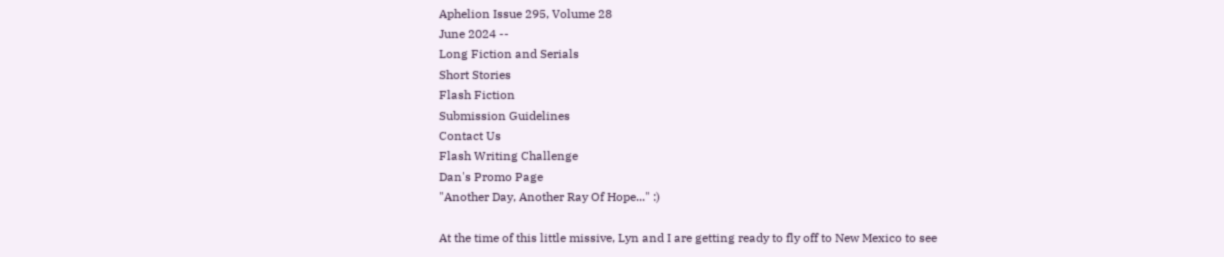Aphelion Issue 295, Volume 28
June 2024 --
Long Fiction and Serials
Short Stories
Flash Fiction
Submission Guidelines
Contact Us
Flash Writing Challenge
Dan's Promo Page
"Another Day, Another Ray Of Hope..." :)

At the time of this little missive, Lyn and I are getting ready to fly off to New Mexico to see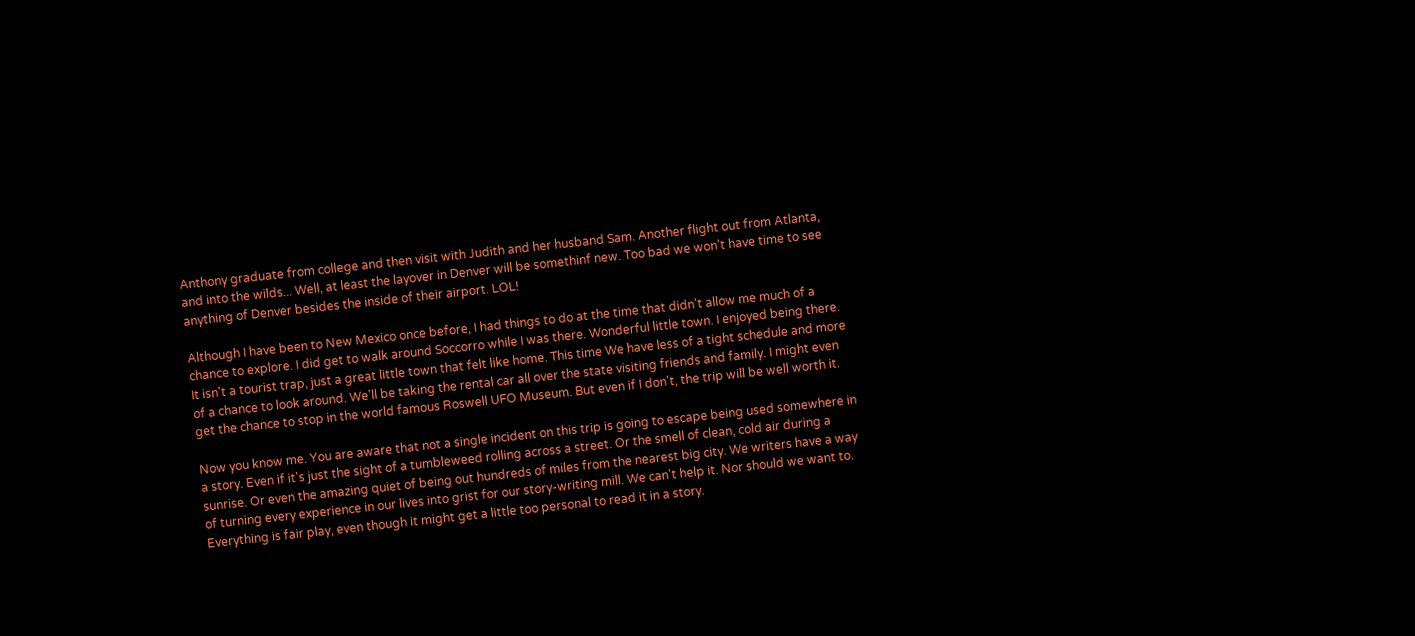Anthony graduate from college and then visit with Judith and her husband Sam. Another flight out from Atlanta, and into the wilds... Well, at least the layover in Denver will be somethinf new. Too bad we won't have time to see anything of Denver besides the inside of their airport. LOL!

Although I have been to New Mexico once before, I had things to do at the time that didn't allow me much of a chance to explore. I did get to walk around Soccorro while I was there. Wonderful little town. I enjoyed being there. It isn't a tourist trap, just a great little town that felt like home. This time We have less of a tight schedule and more of a chance to look around. We'll be taking the rental car all over the state visiting friends and family. I might even get the chance to stop in the world famous Roswell UFO Museum. But even if I don't, the trip will be well worth it.

Now you know me. You are aware that not a single incident on this trip is going to escape being used somewhere in a story. Even if it's just the sight of a tumbleweed rolling across a street. Or the smell of clean, cold air during a sunrise. Or even the amazing quiet of being out hundreds of miles from the nearest big city. We writers have a way of turning every experience in our lives into grist for our story-writing mill. We can't help it. Nor should we want to. Everything is fair play, even though it might get a little too personal to read it in a story.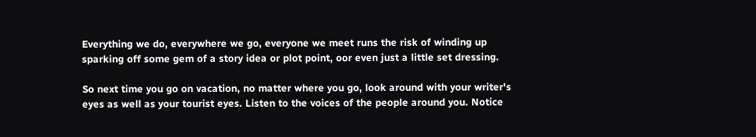Everything we do, everywhere we go, everyone we meet runs the risk of winding up sparking off some gem of a story idea or plot point, oor even just a little set dressing.

So next time you go on vacation, no matter where you go, look around with your writer's eyes as well as your tourist eyes. Listen to the voices of the people around you. Notice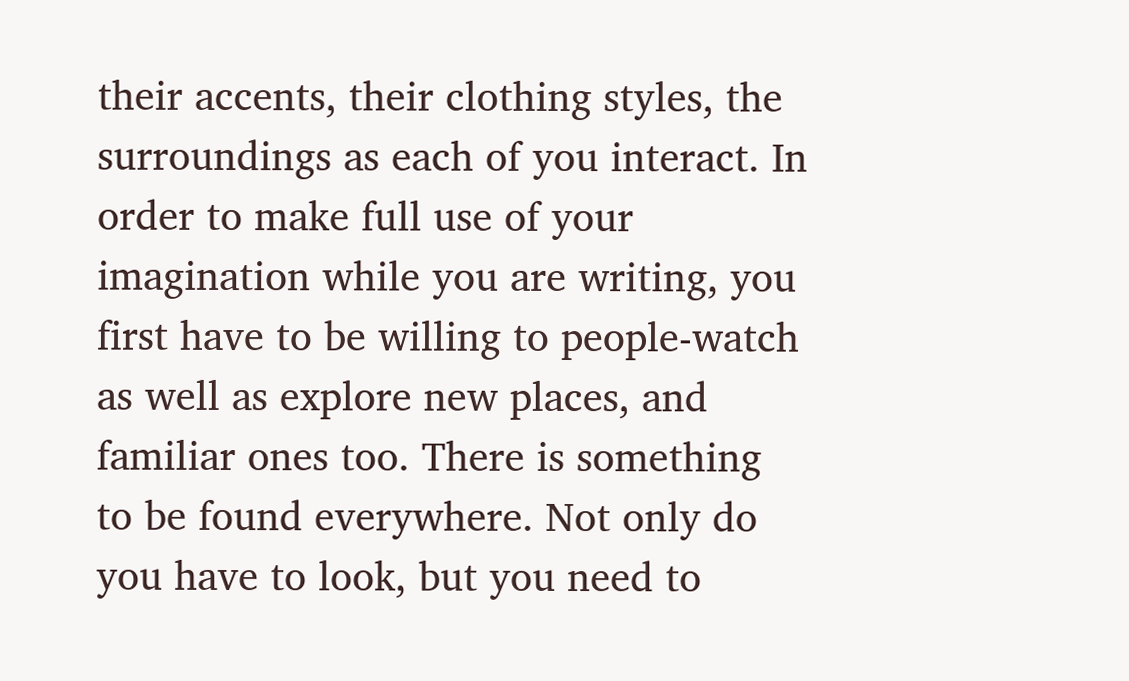their accents, their clothing styles, the surroundings as each of you interact. In order to make full use of your imagination while you are writing, you first have to be willing to people-watch as well as explore new places, and familiar ones too. There is something to be found everywhere. Not only do you have to look, but you need to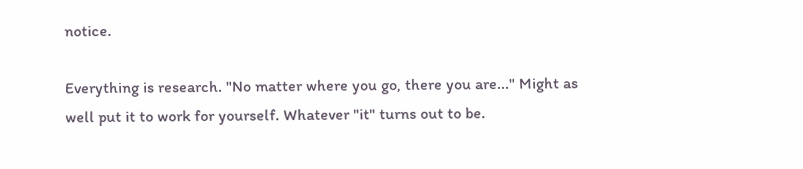notice.

Everything is research. "No matter where you go, there you are..." Might as well put it to work for yourself. Whatever "it" turns out to be.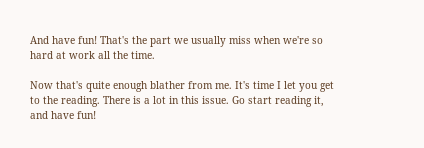And have fun! That's the part we usually miss when we're so hard at work all the time.

Now that's quite enough blather from me. It's time I let you get to the reading. There is a lot in this issue. Go start reading it, and have fun!